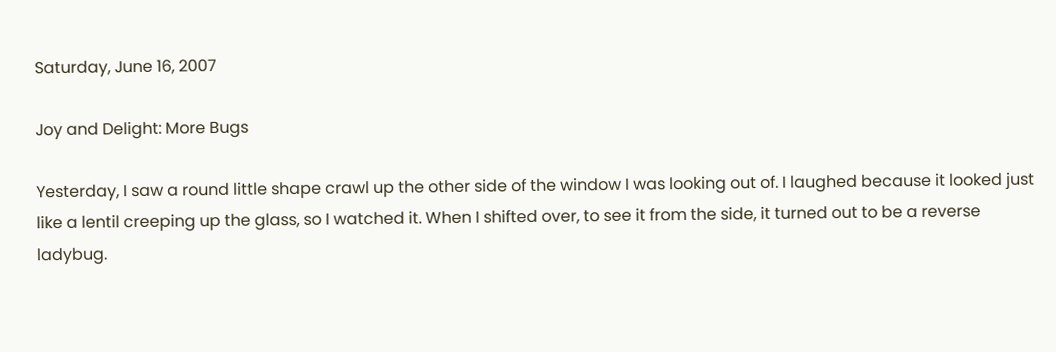Saturday, June 16, 2007

Joy and Delight: More Bugs

Yesterday, I saw a round little shape crawl up the other side of the window I was looking out of. I laughed because it looked just like a lentil creeping up the glass, so I watched it. When I shifted over, to see it from the side, it turned out to be a reverse ladybug.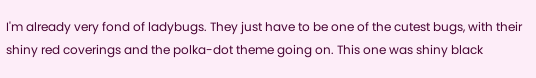I'm already very fond of ladybugs. They just have to be one of the cutest bugs, with their shiny red coverings and the polka-dot theme going on. This one was shiny black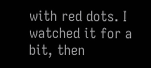with red dots. I watched it for a bit, then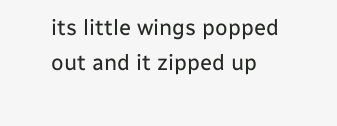its little wings popped out and it zipped up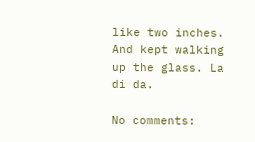like two inches. And kept walking up the glass. La di da.

No comments: